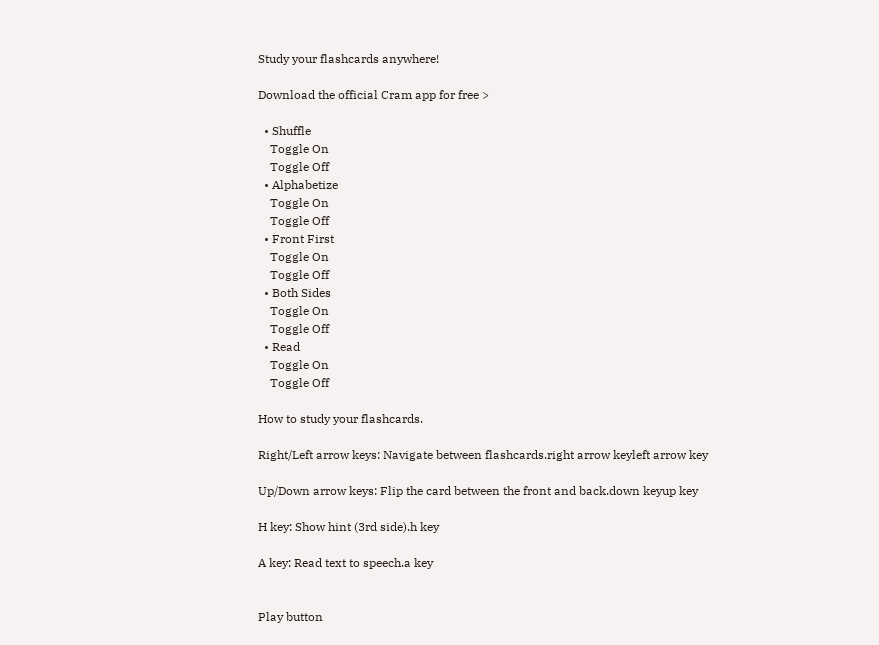Study your flashcards anywhere!

Download the official Cram app for free >

  • Shuffle
    Toggle On
    Toggle Off
  • Alphabetize
    Toggle On
    Toggle Off
  • Front First
    Toggle On
    Toggle Off
  • Both Sides
    Toggle On
    Toggle Off
  • Read
    Toggle On
    Toggle Off

How to study your flashcards.

Right/Left arrow keys: Navigate between flashcards.right arrow keyleft arrow key

Up/Down arrow keys: Flip the card between the front and back.down keyup key

H key: Show hint (3rd side).h key

A key: Read text to speech.a key


Play button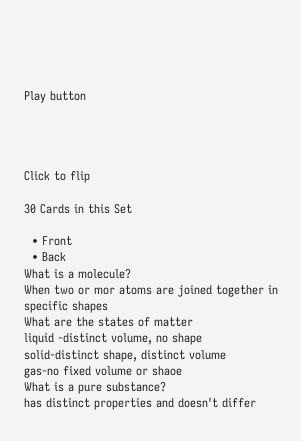Play button




Click to flip

30 Cards in this Set

  • Front
  • Back
What is a molecule?
When two or mor atoms are joined together in specific shapes
What are the states of matter
liquid -distinct volume, no shape
solid-distinct shape, distinct volume
gas-no fixed volume or shaoe
What is a pure substance?
has distinct properties and doesn't differ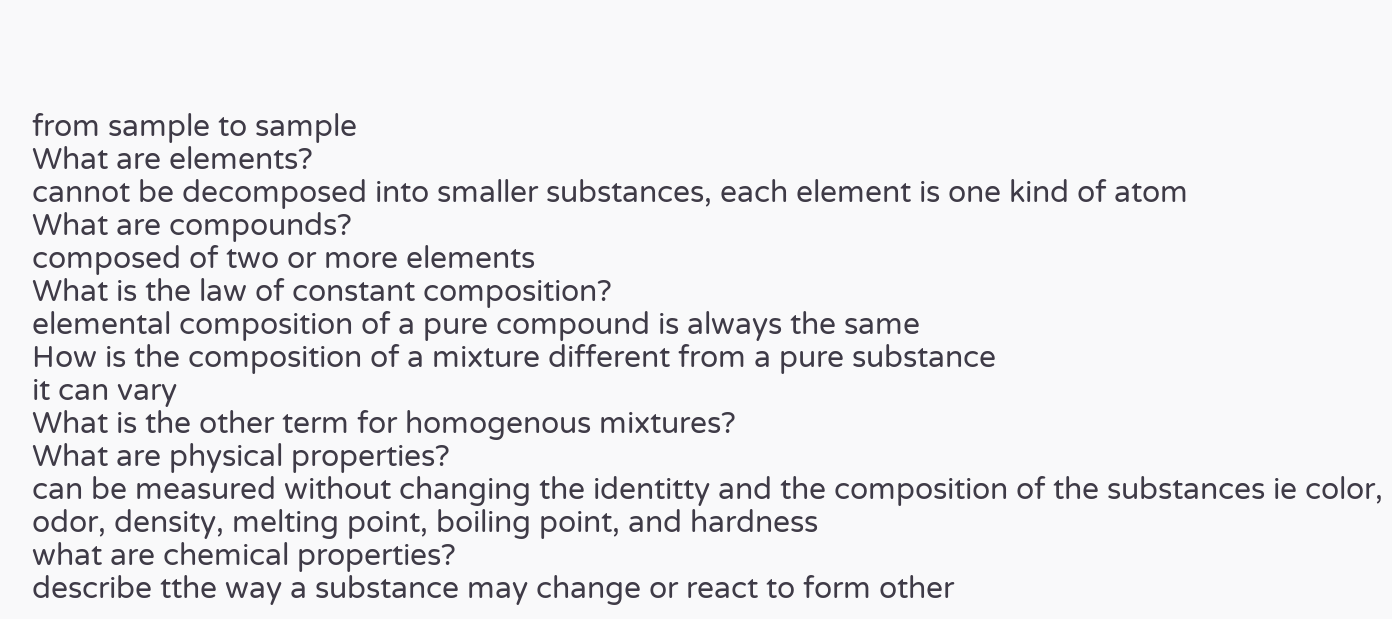from sample to sample
What are elements?
cannot be decomposed into smaller substances, each element is one kind of atom
What are compounds?
composed of two or more elements
What is the law of constant composition?
elemental composition of a pure compound is always the same
How is the composition of a mixture different from a pure substance
it can vary
What is the other term for homogenous mixtures?
What are physical properties?
can be measured without changing the identitty and the composition of the substances ie color, odor, density, melting point, boiling point, and hardness
what are chemical properties?
describe tthe way a substance may change or react to form other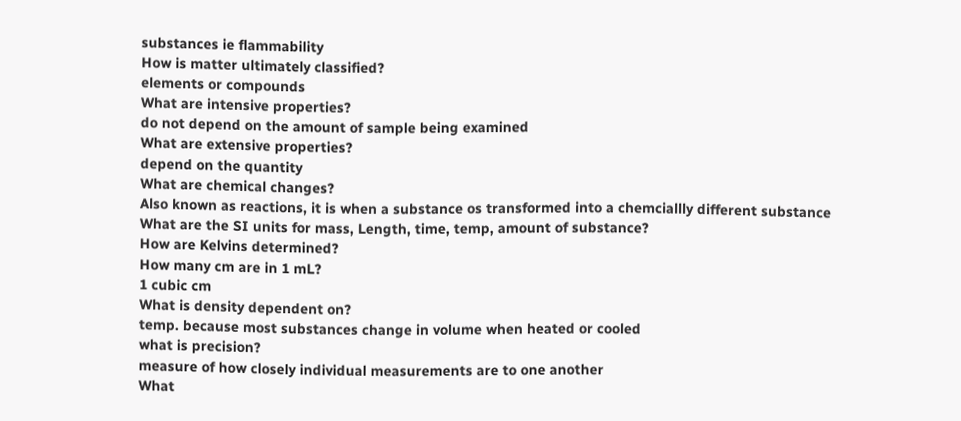substances ie flammability
How is matter ultimately classified?
elements or compounds
What are intensive properties?
do not depend on the amount of sample being examined
What are extensive properties?
depend on the quantity
What are chemical changes?
Also known as reactions, it is when a substance os transformed into a chemciallly different substance
What are the SI units for mass, Length, time, temp, amount of substance?
How are Kelvins determined?
How many cm are in 1 mL?
1 cubic cm
What is density dependent on?
temp. because most substances change in volume when heated or cooled
what is precision?
measure of how closely individual measurements are to one another
What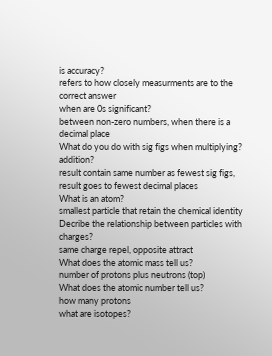is accuracy?
refers to how closely measurments are to the correct answer
when are 0s significant?
between non-zero numbers, when there is a decimal place
What do you do with sig figs when multiplying? addition?
result contain same number as fewest sig figs, result goes to fewest decimal places
What is an atom?
smallest particle that retain the chemical identity
Decribe the relationship between particles with charges?
same charge repel, opposite attract
What does the atomic mass tell us?
number of protons plus neutrons (top)
What does the atomic number tell us?
how many protons
what are isotopes?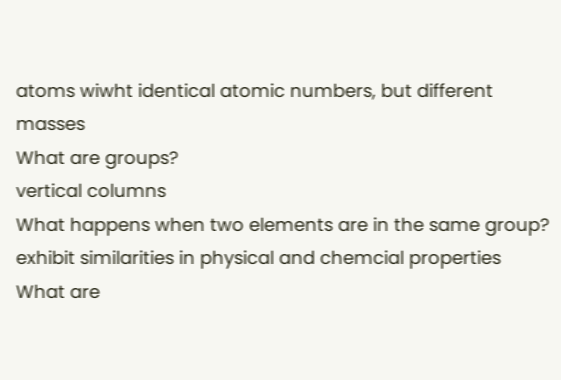atoms wiwht identical atomic numbers, but different masses
What are groups?
vertical columns
What happens when two elements are in the same group?
exhibit similarities in physical and chemcial properties
What are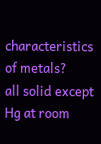characteristics of metals?
all solid except Hg at room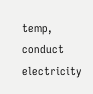temp, conduct electricity